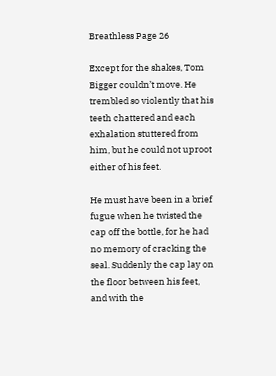Breathless Page 26

Except for the shakes, Tom Bigger couldn’t move. He trembled so violently that his teeth chattered and each exhalation stuttered from him, but he could not uproot either of his feet.

He must have been in a brief fugue when he twisted the cap off the bottle, for he had no memory of cracking the seal. Suddenly the cap lay on the floor between his feet, and with the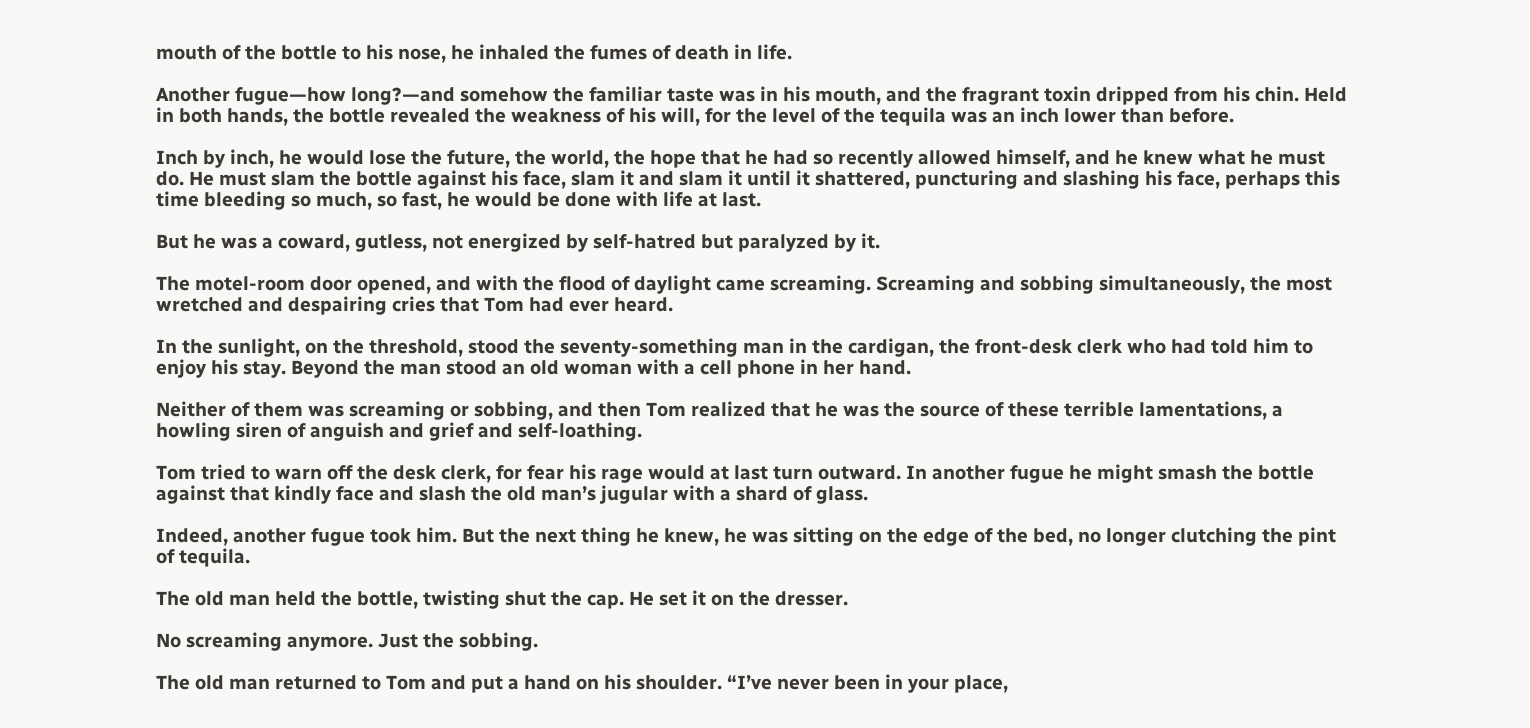mouth of the bottle to his nose, he inhaled the fumes of death in life.

Another fugue—how long?—and somehow the familiar taste was in his mouth, and the fragrant toxin dripped from his chin. Held in both hands, the bottle revealed the weakness of his will, for the level of the tequila was an inch lower than before.

Inch by inch, he would lose the future, the world, the hope that he had so recently allowed himself, and he knew what he must do. He must slam the bottle against his face, slam it and slam it until it shattered, puncturing and slashing his face, perhaps this time bleeding so much, so fast, he would be done with life at last.

But he was a coward, gutless, not energized by self-hatred but paralyzed by it.

The motel-room door opened, and with the flood of daylight came screaming. Screaming and sobbing simultaneously, the most wretched and despairing cries that Tom had ever heard.

In the sunlight, on the threshold, stood the seventy-something man in the cardigan, the front-desk clerk who had told him to enjoy his stay. Beyond the man stood an old woman with a cell phone in her hand.

Neither of them was screaming or sobbing, and then Tom realized that he was the source of these terrible lamentations, a howling siren of anguish and grief and self-loathing.

Tom tried to warn off the desk clerk, for fear his rage would at last turn outward. In another fugue he might smash the bottle against that kindly face and slash the old man’s jugular with a shard of glass.

Indeed, another fugue took him. But the next thing he knew, he was sitting on the edge of the bed, no longer clutching the pint of tequila.

The old man held the bottle, twisting shut the cap. He set it on the dresser.

No screaming anymore. Just the sobbing.

The old man returned to Tom and put a hand on his shoulder. “I’ve never been in your place,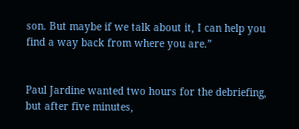son. But maybe if we talk about it, I can help you find a way back from where you are.”


Paul Jardine wanted two hours for the debriefing, but after five minutes,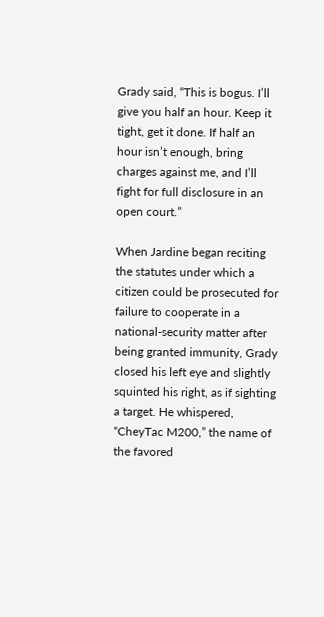Grady said, “This is bogus. I’ll give you half an hour. Keep it tight, get it done. If half an hour isn’t enough, bring charges against me, and I’ll fight for full disclosure in an open court.”

When Jardine began reciting the statutes under which a citizen could be prosecuted for failure to cooperate in a national-security matter after being granted immunity, Grady closed his left eye and slightly squinted his right, as if sighting a target. He whispered, “CheyTac M200,” the name of the favored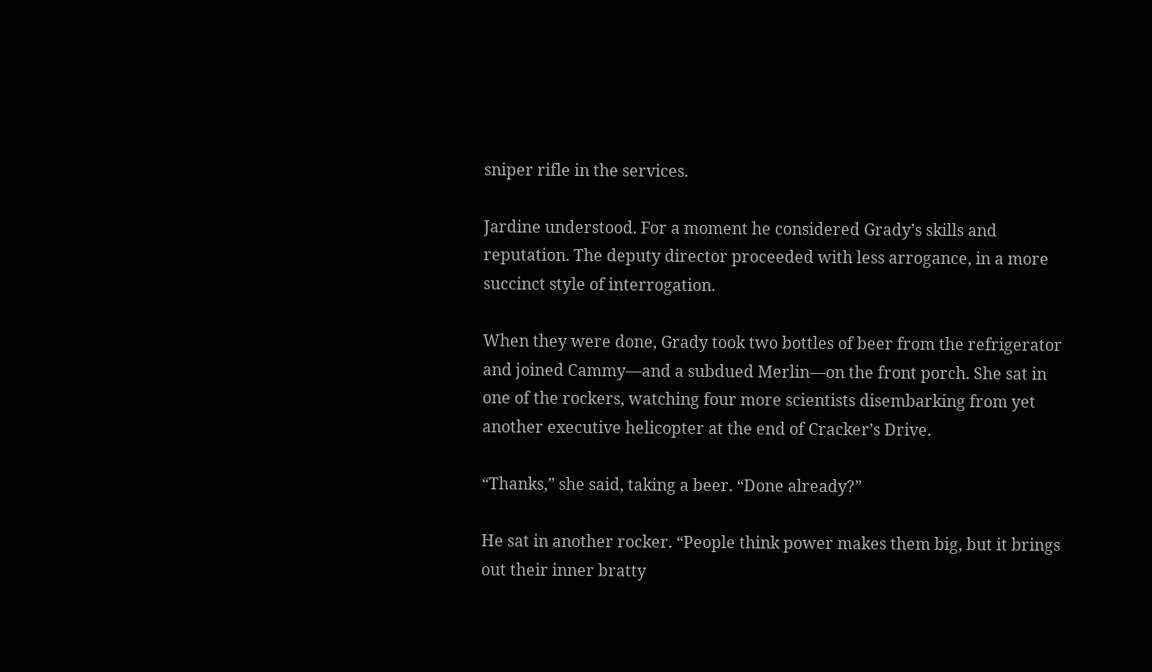sniper rifle in the services.

Jardine understood. For a moment he considered Grady’s skills and reputation. The deputy director proceeded with less arrogance, in a more succinct style of interrogation.

When they were done, Grady took two bottles of beer from the refrigerator and joined Cammy—and a subdued Merlin—on the front porch. She sat in one of the rockers, watching four more scientists disembarking from yet another executive helicopter at the end of Cracker’s Drive.

“Thanks,” she said, taking a beer. “Done already?”

He sat in another rocker. “People think power makes them big, but it brings out their inner bratty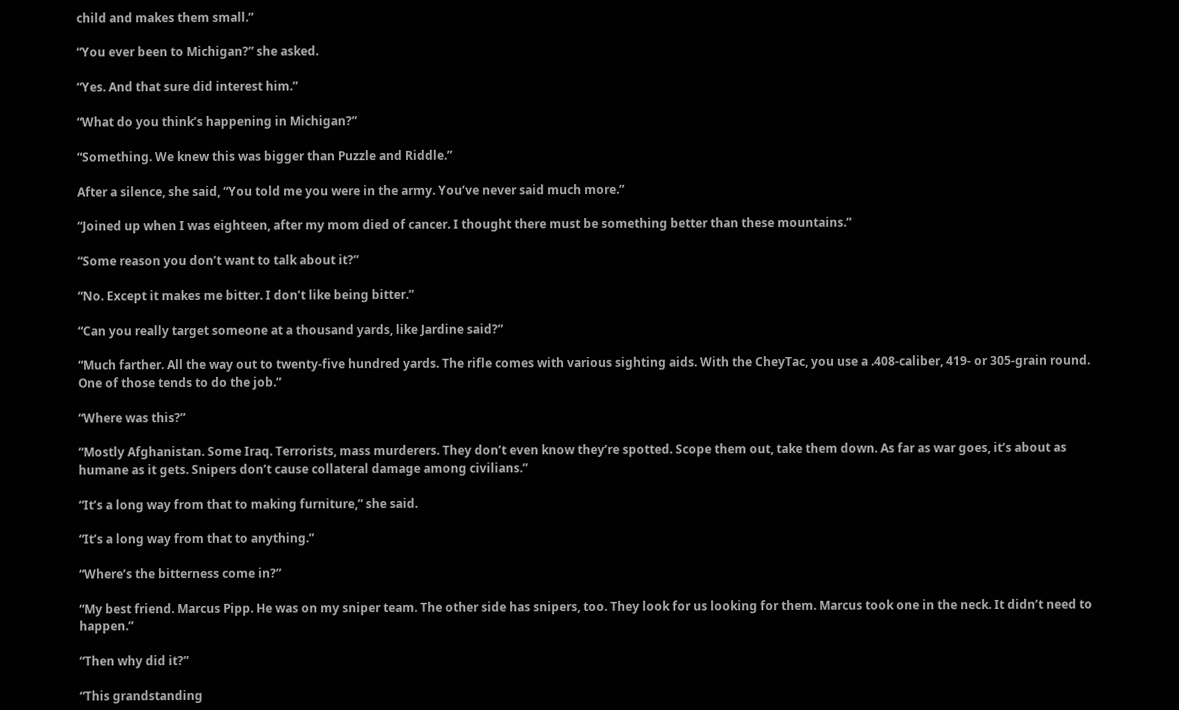child and makes them small.”

“You ever been to Michigan?” she asked.

“Yes. And that sure did interest him.”

“What do you think’s happening in Michigan?”

“Something. We knew this was bigger than Puzzle and Riddle.”

After a silence, she said, “You told me you were in the army. You’ve never said much more.”

“Joined up when I was eighteen, after my mom died of cancer. I thought there must be something better than these mountains.”

“Some reason you don’t want to talk about it?”

“No. Except it makes me bitter. I don’t like being bitter.”

“Can you really target someone at a thousand yards, like Jardine said?”

“Much farther. All the way out to twenty-five hundred yards. The rifle comes with various sighting aids. With the CheyTac, you use a .408-caliber, 419- or 305-grain round. One of those tends to do the job.”

“Where was this?”

“Mostly Afghanistan. Some Iraq. Terrorists, mass murderers. They don’t even know they’re spotted. Scope them out, take them down. As far as war goes, it’s about as humane as it gets. Snipers don’t cause collateral damage among civilians.”

“It’s a long way from that to making furniture,” she said.

“It’s a long way from that to anything.”

“Where’s the bitterness come in?”

“My best friend. Marcus Pipp. He was on my sniper team. The other side has snipers, too. They look for us looking for them. Marcus took one in the neck. It didn’t need to happen.”

“Then why did it?”

“This grandstanding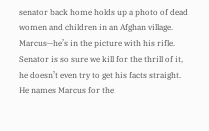senator back home holds up a photo of dead women and children in an Afghan village. Marcus—he’s in the picture with his rifle. Senator is so sure we kill for the thrill of it, he doesn’t even try to get his facts straight. He names Marcus for the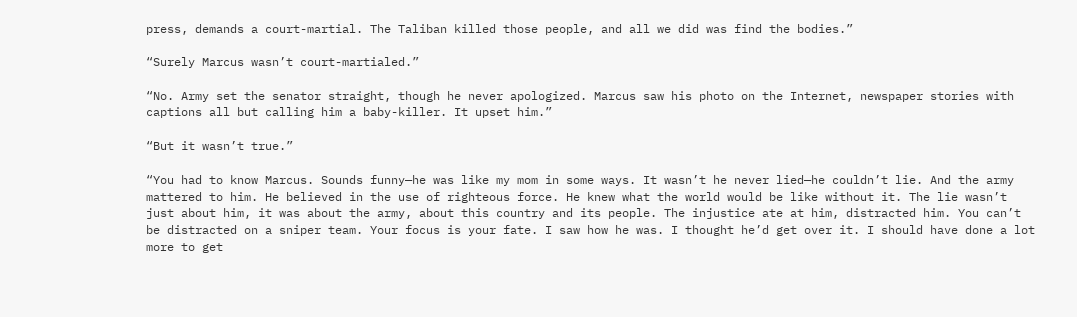press, demands a court-martial. The Taliban killed those people, and all we did was find the bodies.”

“Surely Marcus wasn’t court-martialed.”

“No. Army set the senator straight, though he never apologized. Marcus saw his photo on the Internet, newspaper stories with captions all but calling him a baby-killer. It upset him.”

“But it wasn’t true.”

“You had to know Marcus. Sounds funny—he was like my mom in some ways. It wasn’t he never lied—he couldn’t lie. And the army mattered to him. He believed in the use of righteous force. He knew what the world would be like without it. The lie wasn’t just about him, it was about the army, about this country and its people. The injustice ate at him, distracted him. You can’t be distracted on a sniper team. Your focus is your fate. I saw how he was. I thought he’d get over it. I should have done a lot more to get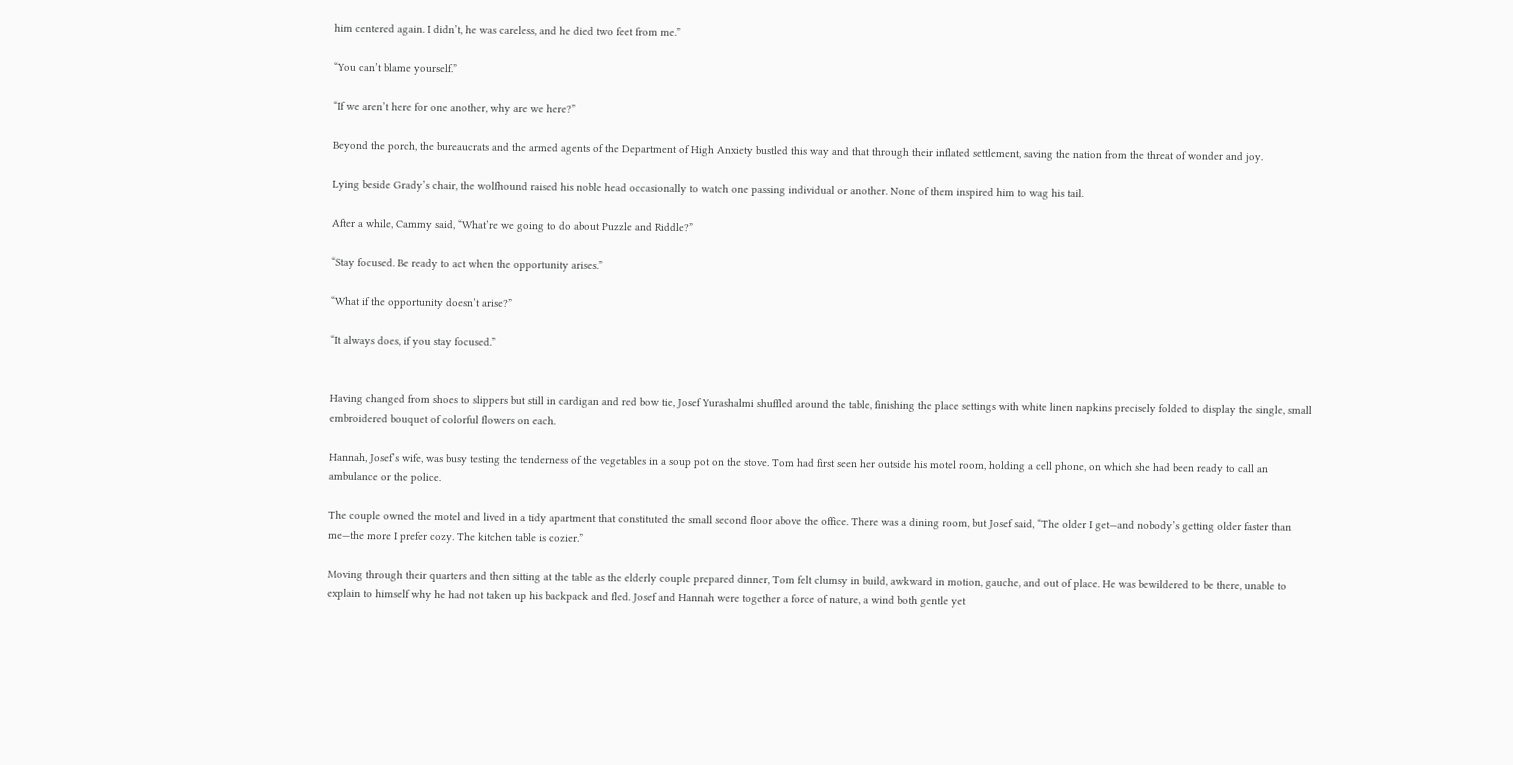him centered again. I didn’t, he was careless, and he died two feet from me.”

“You can’t blame yourself.”

“If we aren’t here for one another, why are we here?”

Beyond the porch, the bureaucrats and the armed agents of the Department of High Anxiety bustled this way and that through their inflated settlement, saving the nation from the threat of wonder and joy.

Lying beside Grady’s chair, the wolfhound raised his noble head occasionally to watch one passing individual or another. None of them inspired him to wag his tail.

After a while, Cammy said, “What’re we going to do about Puzzle and Riddle?”

“Stay focused. Be ready to act when the opportunity arises.”

“What if the opportunity doesn’t arise?”

“It always does, if you stay focused.”


Having changed from shoes to slippers but still in cardigan and red bow tie, Josef Yurashalmi shuffled around the table, finishing the place settings with white linen napkins precisely folded to display the single, small embroidered bouquet of colorful flowers on each.

Hannah, Josef’s wife, was busy testing the tenderness of the vegetables in a soup pot on the stove. Tom had first seen her outside his motel room, holding a cell phone, on which she had been ready to call an ambulance or the police.

The couple owned the motel and lived in a tidy apartment that constituted the small second floor above the office. There was a dining room, but Josef said, “The older I get—and nobody’s getting older faster than me—the more I prefer cozy. The kitchen table is cozier.”

Moving through their quarters and then sitting at the table as the elderly couple prepared dinner, Tom felt clumsy in build, awkward in motion, gauche, and out of place. He was bewildered to be there, unable to explain to himself why he had not taken up his backpack and fled. Josef and Hannah were together a force of nature, a wind both gentle yet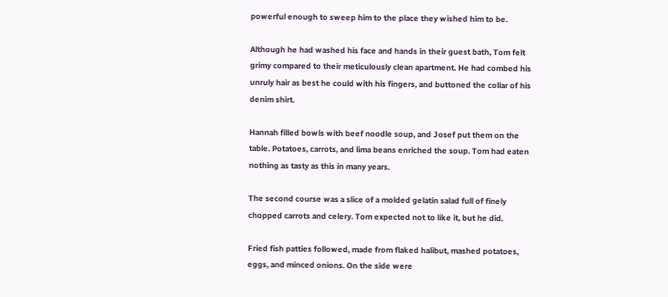powerful enough to sweep him to the place they wished him to be.

Although he had washed his face and hands in their guest bath, Tom felt grimy compared to their meticulously clean apartment. He had combed his unruly hair as best he could with his fingers, and buttoned the collar of his denim shirt.

Hannah filled bowls with beef noodle soup, and Josef put them on the table. Potatoes, carrots, and lima beans enriched the soup. Tom had eaten nothing as tasty as this in many years.

The second course was a slice of a molded gelatin salad full of finely chopped carrots and celery. Tom expected not to like it, but he did.

Fried fish patties followed, made from flaked halibut, mashed potatoes, eggs, and minced onions. On the side were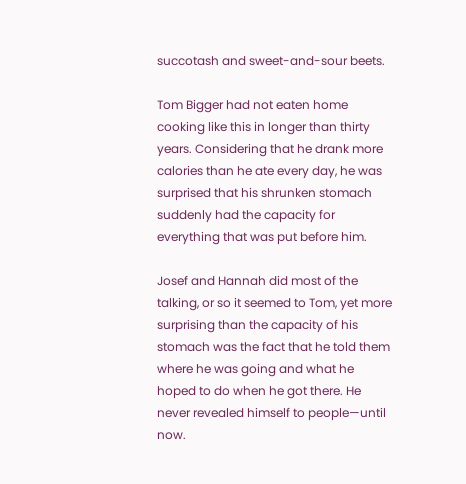succotash and sweet-and-sour beets.

Tom Bigger had not eaten home cooking like this in longer than thirty years. Considering that he drank more calories than he ate every day, he was surprised that his shrunken stomach suddenly had the capacity for everything that was put before him.

Josef and Hannah did most of the talking, or so it seemed to Tom, yet more surprising than the capacity of his stomach was the fact that he told them where he was going and what he hoped to do when he got there. He never revealed himself to people—until now.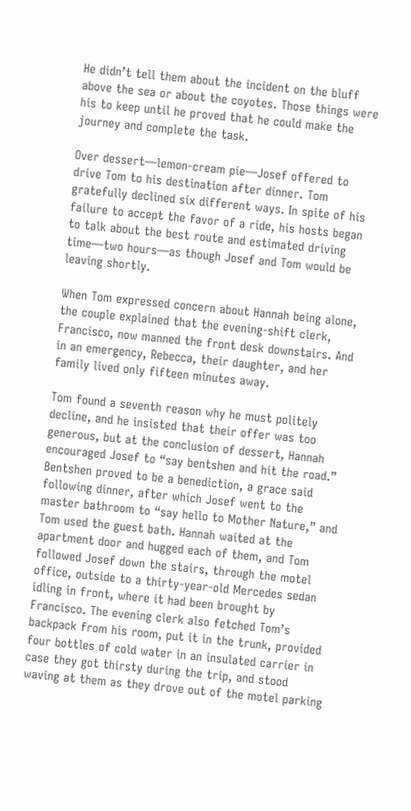He didn’t tell them about the incident on the bluff above the sea or about the coyotes. Those things were his to keep until he proved that he could make the journey and complete the task.

Over dessert—lemon-cream pie—Josef offered to drive Tom to his destination after dinner. Tom gratefully declined six different ways. In spite of his failure to accept the favor of a ride, his hosts began to talk about the best route and estimated driving time—two hours—as though Josef and Tom would be leaving shortly.

When Tom expressed concern about Hannah being alone, the couple explained that the evening-shift clerk, Francisco, now manned the front desk downstairs. And in an emergency, Rebecca, their daughter, and her family lived only fifteen minutes away.

Tom found a seventh reason why he must politely decline, and he insisted that their offer was too generous, but at the conclusion of dessert, Hannah encouraged Josef to “say bentshen and hit the road.” Bentshen proved to be a benediction, a grace said following dinner, after which Josef went to the master bathroom to “say hello to Mother Nature,” and Tom used the guest bath. Hannah waited at the apartment door and hugged each of them, and Tom followed Josef down the stairs, through the motel office, outside to a thirty-year-old Mercedes sedan idling in front, where it had been brought by Francisco. The evening clerk also fetched Tom’s backpack from his room, put it in the trunk, provided four bottles of cold water in an insulated carrier in case they got thirsty during the trip, and stood waving at them as they drove out of the motel parking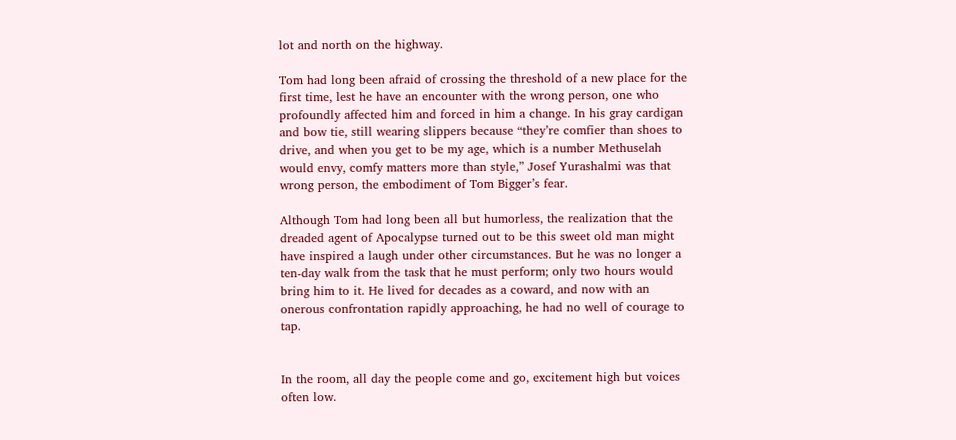lot and north on the highway.

Tom had long been afraid of crossing the threshold of a new place for the first time, lest he have an encounter with the wrong person, one who profoundly affected him and forced in him a change. In his gray cardigan and bow tie, still wearing slippers because “they’re comfier than shoes to drive, and when you get to be my age, which is a number Methuselah would envy, comfy matters more than style,” Josef Yurashalmi was that wrong person, the embodiment of Tom Bigger’s fear.

Although Tom had long been all but humorless, the realization that the dreaded agent of Apocalypse turned out to be this sweet old man might have inspired a laugh under other circumstances. But he was no longer a ten-day walk from the task that he must perform; only two hours would bring him to it. He lived for decades as a coward, and now with an onerous confrontation rapidly approaching, he had no well of courage to tap.


In the room, all day the people come and go, excitement high but voices often low.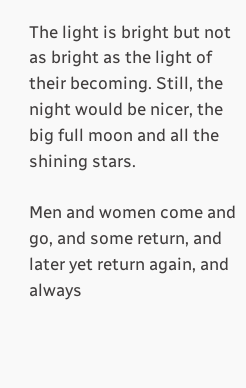The light is bright but not as bright as the light of their becoming. Still, the night would be nicer, the big full moon and all the shining stars.

Men and women come and go, and some return, and later yet return again, and always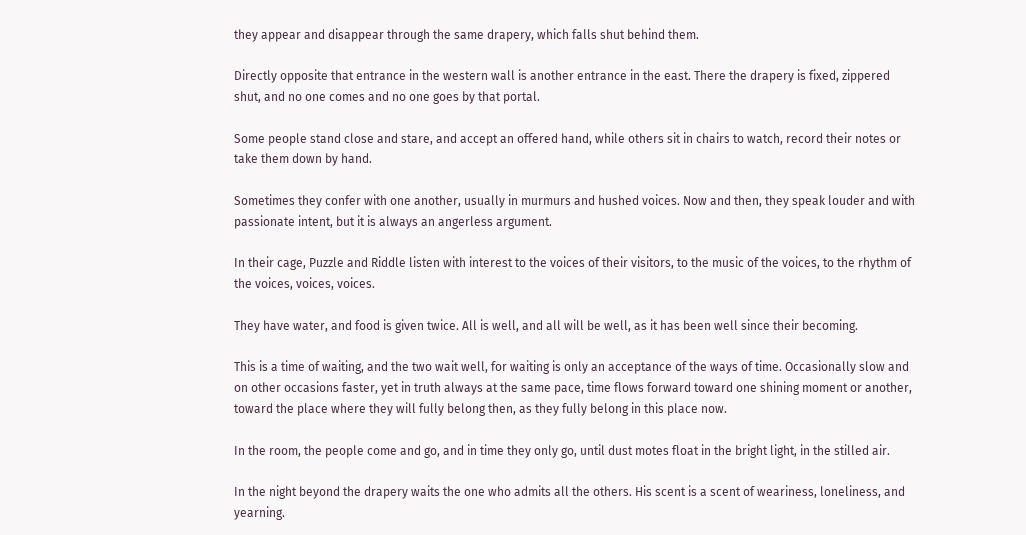they appear and disappear through the same drapery, which falls shut behind them.

Directly opposite that entrance in the western wall is another entrance in the east. There the drapery is fixed, zippered shut, and no one comes and no one goes by that portal.

Some people stand close and stare, and accept an offered hand, while others sit in chairs to watch, record their notes or take them down by hand.

Sometimes they confer with one another, usually in murmurs and hushed voices. Now and then, they speak louder and with passionate intent, but it is always an angerless argument.

In their cage, Puzzle and Riddle listen with interest to the voices of their visitors, to the music of the voices, to the rhythm of the voices, voices, voices.

They have water, and food is given twice. All is well, and all will be well, as it has been well since their becoming.

This is a time of waiting, and the two wait well, for waiting is only an acceptance of the ways of time. Occasionally slow and on other occasions faster, yet in truth always at the same pace, time flows forward toward one shining moment or another, toward the place where they will fully belong then, as they fully belong in this place now.

In the room, the people come and go, and in time they only go, until dust motes float in the bright light, in the stilled air.

In the night beyond the drapery waits the one who admits all the others. His scent is a scent of weariness, loneliness, and yearning.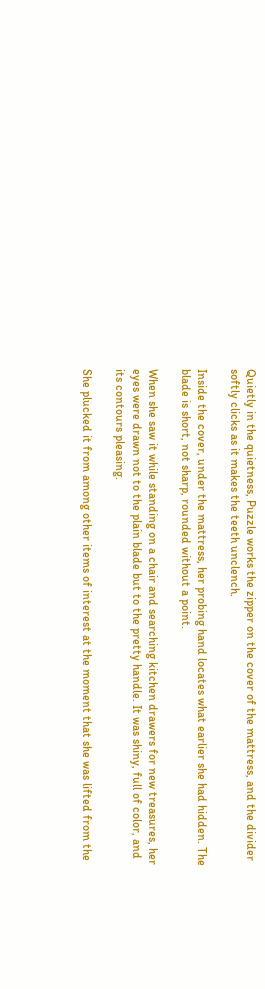Quietly in the quietness, Puzzle works the zipper on the cover of the mattress, and the divider softly clicks as it makes the teeth unclench.

Inside the cover, under the mattress, her probing hand locates what earlier she had hidden. The blade is short, not sharp, rounded without a point.

When she saw it while standing on a chair and searching kitchen drawers for new treasures, her eyes were drawn not to the plain blade but to the pretty handle. It was shiny, full of color, and its contours pleasing.

She plucked it from among other items of interest at the moment that she was lifted from the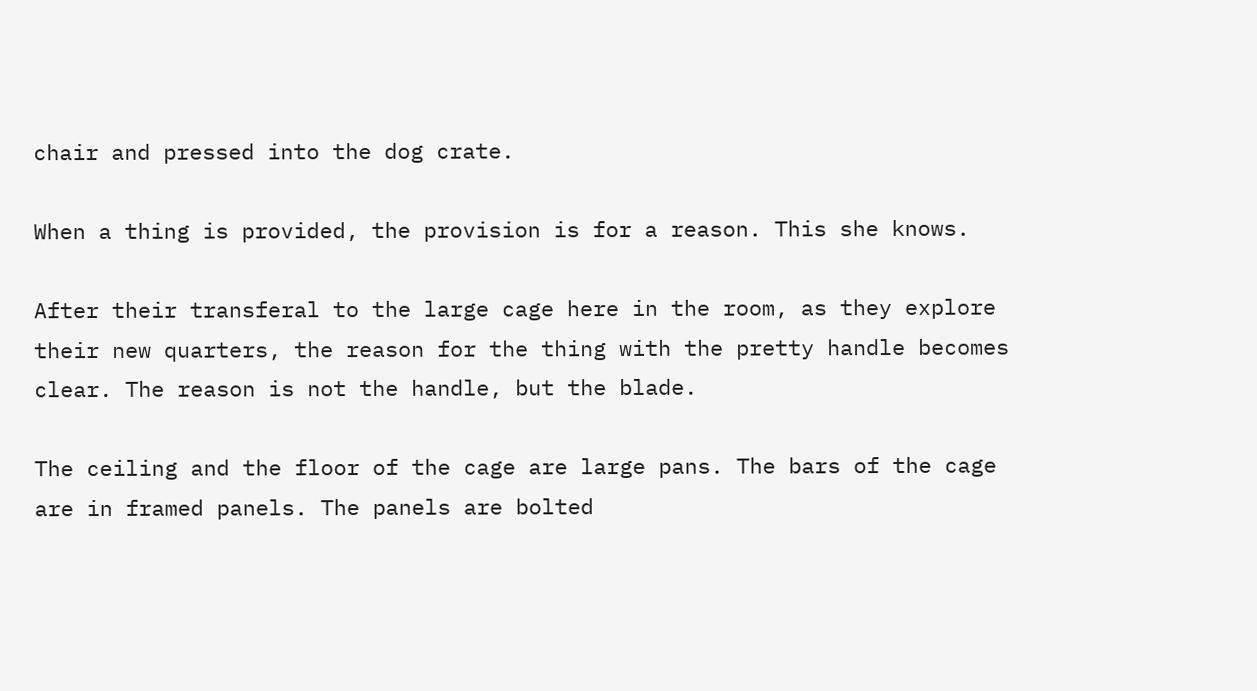chair and pressed into the dog crate.

When a thing is provided, the provision is for a reason. This she knows.

After their transferal to the large cage here in the room, as they explore their new quarters, the reason for the thing with the pretty handle becomes clear. The reason is not the handle, but the blade.

The ceiling and the floor of the cage are large pans. The bars of the cage are in framed panels. The panels are bolted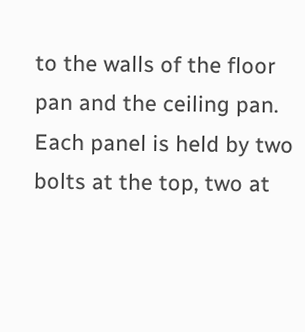to the walls of the floor pan and the ceiling pan. Each panel is held by two bolts at the top, two at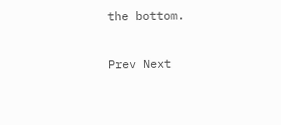the bottom.

Prev Next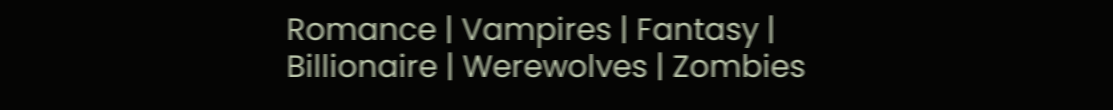Romance | Vampires | Fantasy | Billionaire | Werewolves | Zombies